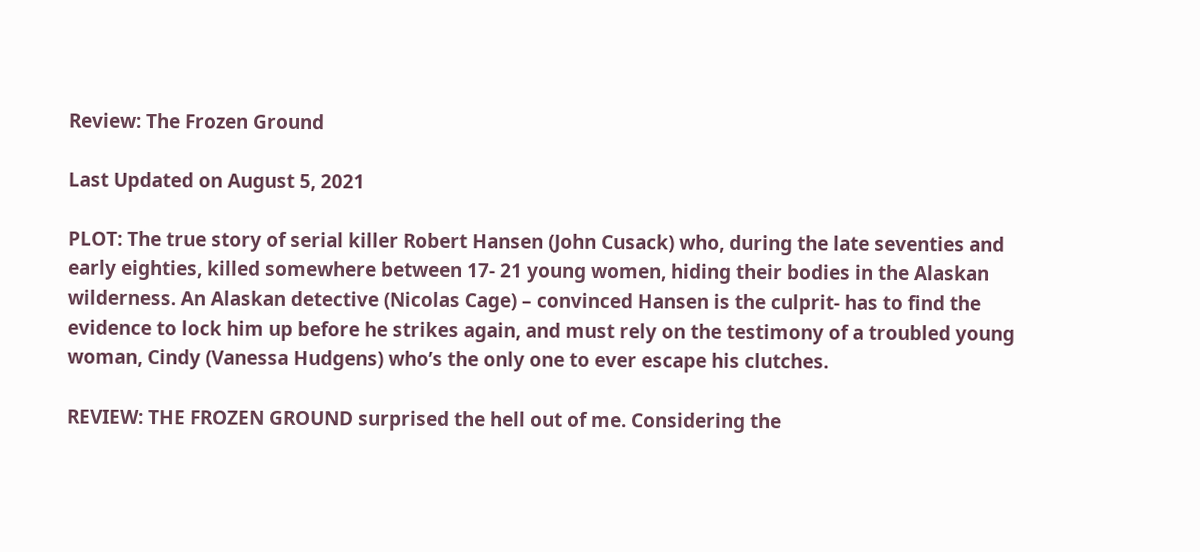Review: The Frozen Ground

Last Updated on August 5, 2021

PLOT: The true story of serial killer Robert Hansen (John Cusack) who, during the late seventies and early eighties, killed somewhere between 17- 21 young women, hiding their bodies in the Alaskan wilderness. An Alaskan detective (Nicolas Cage) – convinced Hansen is the culprit- has to find the evidence to lock him up before he strikes again, and must rely on the testimony of a troubled young woman, Cindy (Vanessa Hudgens) who’s the only one to ever escape his clutches.

REVIEW: THE FROZEN GROUND surprised the hell out of me. Considering the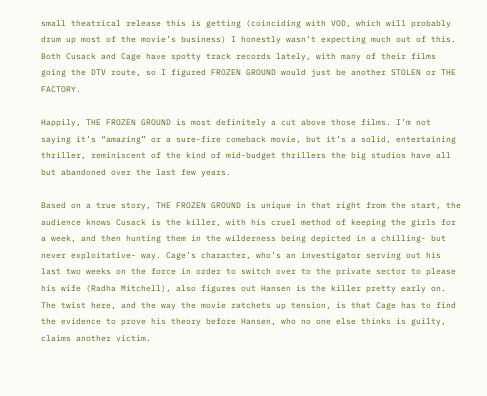small theatrical release this is getting (coinciding with VOD, which will probably drum up most of the movie’s business) I honestly wasn’t expecting much out of this. Both Cusack and Cage have spotty track records lately, with many of their films going the DTV route, so I figured FROZEN GROUND would just be another STOLEN or THE FACTORY.

Happily, THE FROZEN GROUND is most definitely a cut above those films. I’m not saying it’s “amazing” or a sure-fire comeback movie, but it’s a solid, entertaining thriller, reminiscent of the kind of mid-budget thrillers the big studios have all but abandoned over the last few years.

Based on a true story, THE FROZEN GROUND is unique in that right from the start, the audience knows Cusack is the killer, with his cruel method of keeping the girls for a week, and then hunting them in the wilderness being depicted in a chilling- but never exploitative- way. Cage’s character, who’s an investigator serving out his last two weeks on the force in order to switch over to the private sector to please his wife (Radha Mitchell), also figures out Hansen is the killer pretty early on. The twist here, and the way the movie ratchets up tension, is that Cage has to find the evidence to prove his theory before Hansen, who no one else thinks is guilty, claims another victim.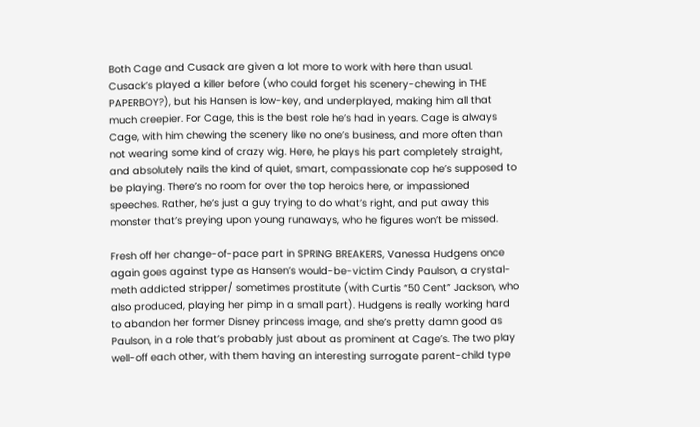Both Cage and Cusack are given a lot more to work with here than usual. Cusack’s played a killer before (who could forget his scenery-chewing in THE PAPERBOY?), but his Hansen is low-key, and underplayed, making him all that much creepier. For Cage, this is the best role he’s had in years. Cage is always Cage, with him chewing the scenery like no one’s business, and more often than not wearing some kind of crazy wig. Here, he plays his part completely straight, and absolutely nails the kind of quiet, smart, compassionate cop he’s supposed to be playing. There’s no room for over the top heroics here, or impassioned speeches. Rather, he’s just a guy trying to do what’s right, and put away this monster that’s preying upon young runaways, who he figures won’t be missed.

Fresh off her change-of-pace part in SPRING BREAKERS, Vanessa Hudgens once again goes against type as Hansen’s would-be-victim Cindy Paulson, a crystal-meth addicted stripper/ sometimes prostitute (with Curtis “50 Cent” Jackson, who also produced, playing her pimp in a small part). Hudgens is really working hard to abandon her former Disney princess image, and she’s pretty damn good as Paulson, in a role that’s probably just about as prominent at Cage’s. The two play well-off each other, with them having an interesting surrogate parent-child type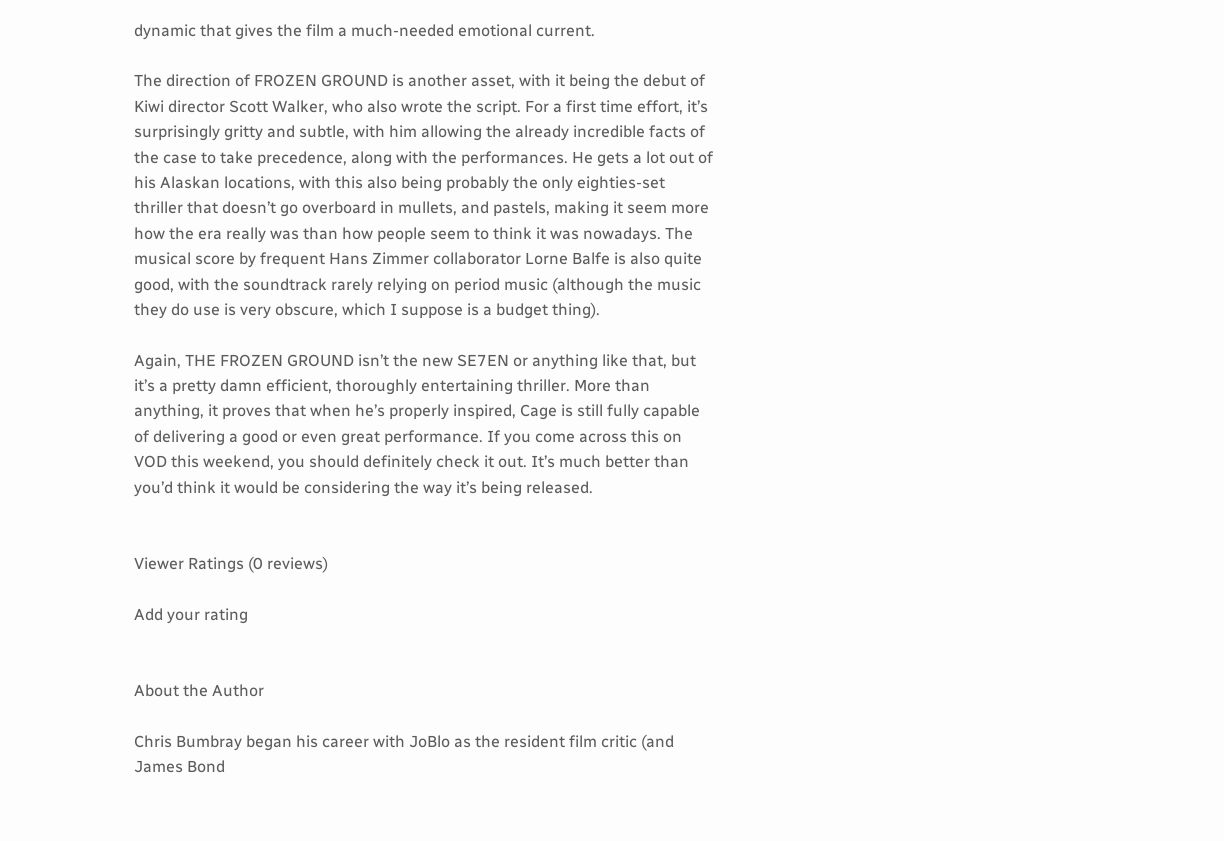dynamic that gives the film a much-needed emotional current.

The direction of FROZEN GROUND is another asset, with it being the debut of Kiwi director Scott Walker, who also wrote the script. For a first time effort, it’s surprisingly gritty and subtle, with him allowing the already incredible facts of the case to take precedence, along with the performances. He gets a lot out of his Alaskan locations, with this also being probably the only eighties-set thriller that doesn’t go overboard in mullets, and pastels, making it seem more how the era really was than how people seem to think it was nowadays. The musical score by frequent Hans Zimmer collaborator Lorne Balfe is also quite good, with the soundtrack rarely relying on period music (although the music they do use is very obscure, which I suppose is a budget thing).

Again, THE FROZEN GROUND isn’t the new SE7EN or anything like that, but it’s a pretty damn efficient, thoroughly entertaining thriller. More than anything, it proves that when he’s properly inspired, Cage is still fully capable of delivering a good or even great performance. If you come across this on VOD this weekend, you should definitely check it out. It’s much better than you’d think it would be considering the way it’s being released.


Viewer Ratings (0 reviews)

Add your rating


About the Author

Chris Bumbray began his career with JoBlo as the resident film critic (and James Bond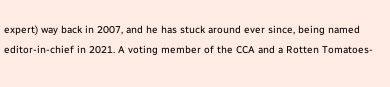expert) way back in 2007, and he has stuck around ever since, being named editor-in-chief in 2021. A voting member of the CCA and a Rotten Tomatoes-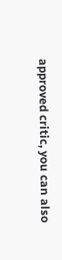approved critic, you can also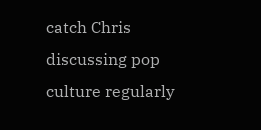catch Chris discussing pop culture regularly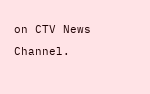on CTV News Channel.